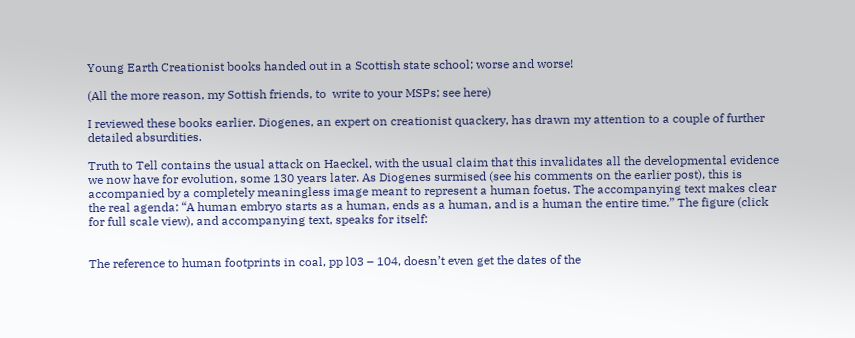Young Earth Creationist books handed out in a Scottish state school; worse and worse!

(All the more reason, my Sottish friends, to  write to your MSPs; see here)

I reviewed these books earlier. Diogenes, an expert on creationist quackery, has drawn my attention to a couple of further detailed absurdities.

Truth to Tell contains the usual attack on Haeckel, with the usual claim that this invalidates all the developmental evidence we now have for evolution, some 130 years later. As Diogenes surmised (see his comments on the earlier post), this is accompanied by a completely meaningless image meant to represent a human foetus. The accompanying text makes clear the real agenda: “A human embryo starts as a human, ends as a human, and is a human the entire time.” The figure (click for full scale view), and accompanying text, speaks for itself:


The reference to human footprints in coal, pp l03 – 104, doesn’t even get the dates of the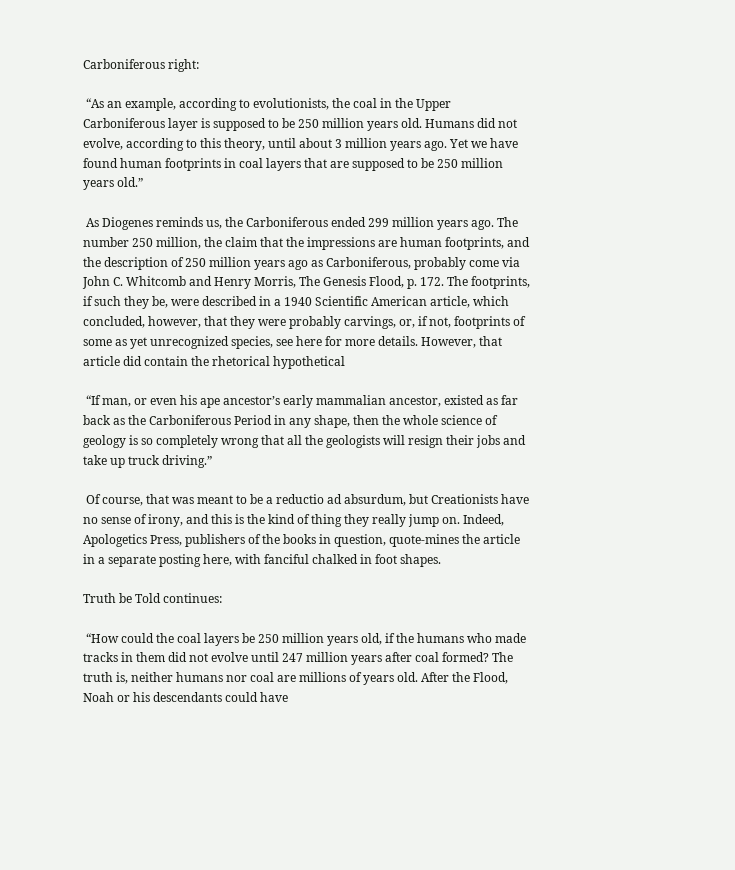Carboniferous right:

 “As an example, according to evolutionists, the coal in the Upper Carboniferous layer is supposed to be 250 million years old. Humans did not evolve, according to this theory, until about 3 million years ago. Yet we have found human footprints in coal layers that are supposed to be 250 million years old.”

 As Diogenes reminds us, the Carboniferous ended 299 million years ago. The number 250 million, the claim that the impressions are human footprints, and the description of 250 million years ago as Carboniferous, probably come via John C. Whitcomb and Henry Morris, The Genesis Flood, p. 172. The footprints, if such they be, were described in a 1940 Scientific American article, which concluded, however, that they were probably carvings, or, if not, footprints of some as yet unrecognized species, see here for more details. However, that article did contain the rhetorical hypothetical

 “If man, or even his ape ancestor’s early mammalian ancestor, existed as far back as the Carboniferous Period in any shape, then the whole science of geology is so completely wrong that all the geologists will resign their jobs and take up truck driving.”

 Of course, that was meant to be a reductio ad absurdum, but Creationists have no sense of irony, and this is the kind of thing they really jump on. Indeed, Apologetics Press, publishers of the books in question, quote-mines the article in a separate posting here, with fanciful chalked in foot shapes.

Truth be Told continues:

 “How could the coal layers be 250 million years old, if the humans who made tracks in them did not evolve until 247 million years after coal formed? The truth is, neither humans nor coal are millions of years old. After the Flood, Noah or his descendants could have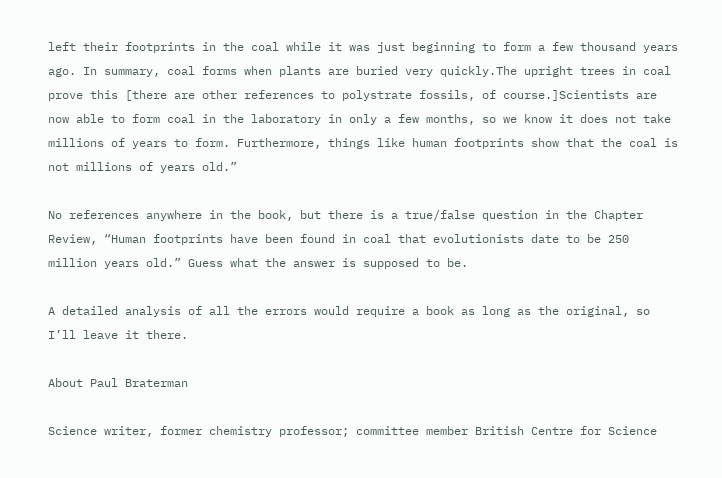left their footprints in the coal while it was just beginning to form a few thousand years ago. In summary, coal forms when plants are buried very quickly.The upright trees in coal prove this [there are other references to polystrate fossils, of course.]Scientists are now able to form coal in the laboratory in only a few months, so we know it does not take millions of years to form. Furthermore, things like human footprints show that the coal is not millions of years old.”

No references anywhere in the book, but there is a true/false question in the Chapter Review, “Human footprints have been found in coal that evolutionists date to be 250 million years old.” Guess what the answer is supposed to be.

A detailed analysis of all the errors would require a book as long as the original, so I’ll leave it there.

About Paul Braterman

Science writer, former chemistry professor; committee member British Centre for Science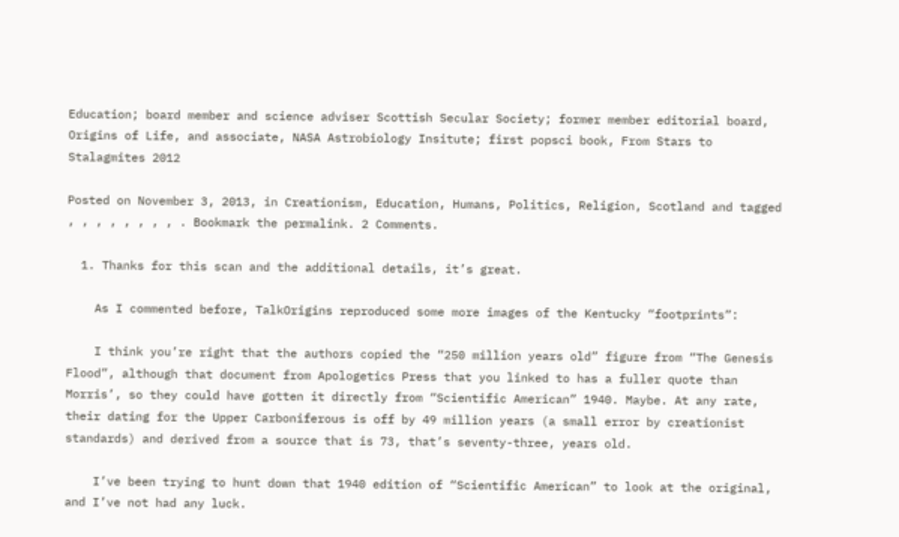Education; board member and science adviser Scottish Secular Society; former member editorial board, Origins of Life, and associate, NASA Astrobiology Insitute; first popsci book, From Stars to Stalagmites 2012

Posted on November 3, 2013, in Creationism, Education, Humans, Politics, Religion, Scotland and tagged , , , , , , , , . Bookmark the permalink. 2 Comments.

  1. Thanks for this scan and the additional details, it’s great.

    As I commented before, TalkOrigins reproduced some more images of the Kentucky “footprints”:

    I think you’re right that the authors copied the “250 million years old” figure from “The Genesis Flood”, although that document from Apologetics Press that you linked to has a fuller quote than Morris’, so they could have gotten it directly from “Scientific American” 1940. Maybe. At any rate, their dating for the Upper Carboniferous is off by 49 million years (a small error by creationist standards) and derived from a source that is 73, that’s seventy-three, years old.

    I’ve been trying to hunt down that 1940 edition of “Scientific American” to look at the original, and I’ve not had any luck.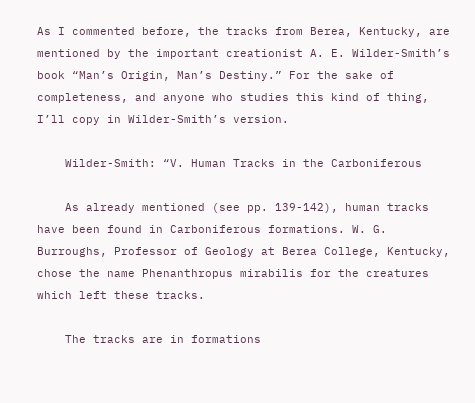As I commented before, the tracks from Berea, Kentucky, are mentioned by the important creationist A. E. Wilder-Smith’s book “Man’s Origin, Man’s Destiny.” For the sake of completeness, and anyone who studies this kind of thing, I’ll copy in Wilder-Smith’s version.

    Wilder-Smith: “V. Human Tracks in the Carboniferous

    As already mentioned (see pp. 139-142), human tracks have been found in Carboniferous formations. W. G. Burroughs, Professor of Geology at Berea College, Kentucky, chose the name Phenanthropus mirabilis for the creatures which left these tracks.

    The tracks are in formations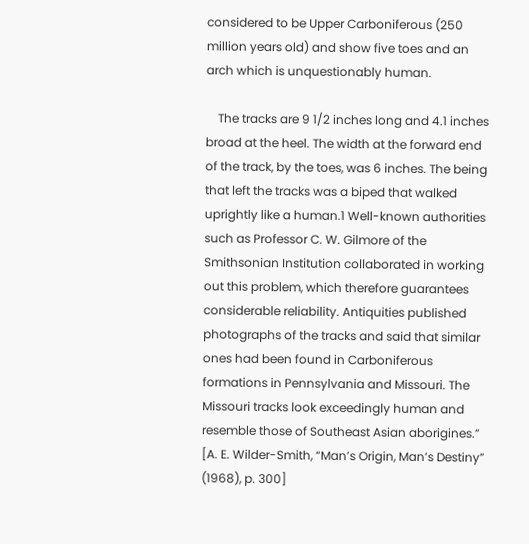considered to be Upper Carboniferous (250 million years old) and show five toes and an arch which is unquestionably human.

    The tracks are 9 1/2 inches long and 4.1 inches broad at the heel. The width at the forward end of the track, by the toes, was 6 inches. The being that left the tracks was a biped that walked uprightly like a human.1 Well-known authorities such as Professor C. W. Gilmore of the Smithsonian Institution collaborated in working out this problem, which therefore guarantees considerable reliability. Antiquities published photographs of the tracks and said that similar ones had been found in Carboniferous formations in Pennsylvania and Missouri. The Missouri tracks look exceedingly human and resemble those of Southeast Asian aborigines.” [A. E. Wilder-Smith, “Man’s Origin, Man’s Destiny” (1968), p. 300]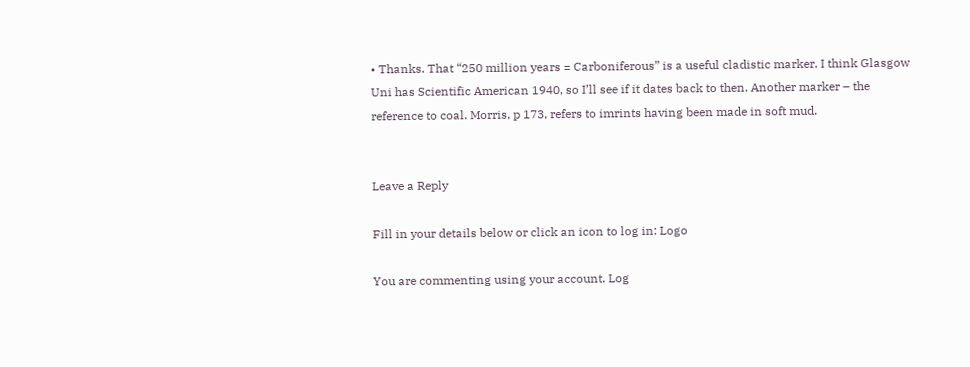• Thanks. That “250 million years = Carboniferous” is a useful cladistic marker. I think Glasgow Uni has Scientific American 1940, so I’ll see if it dates back to then. Another marker – the reference to coal. Morris, p 173, refers to imrints having been made in soft mud.


Leave a Reply

Fill in your details below or click an icon to log in: Logo

You are commenting using your account. Log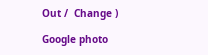Out /  Change )

Google photo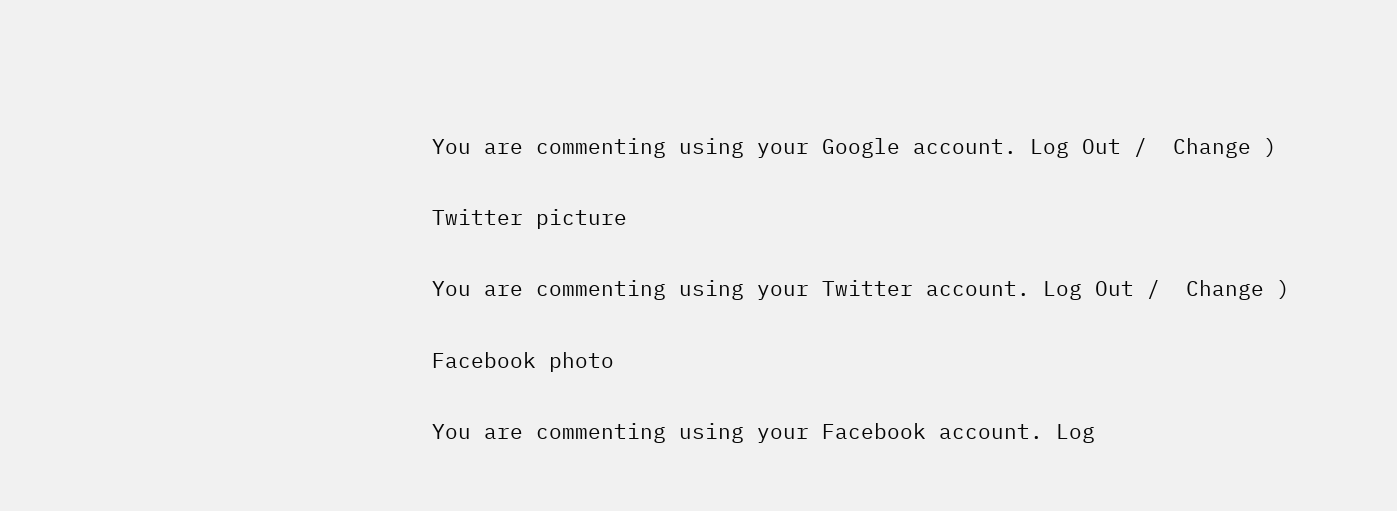You are commenting using your Google account. Log Out /  Change )

Twitter picture

You are commenting using your Twitter account. Log Out /  Change )

Facebook photo

You are commenting using your Facebook account. Log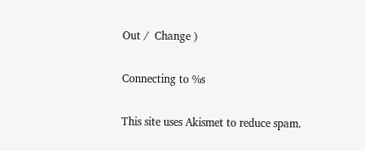Out /  Change )

Connecting to %s

This site uses Akismet to reduce spam.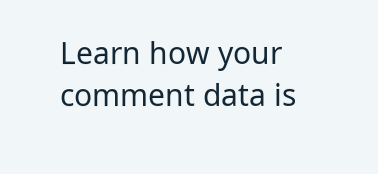Learn how your comment data is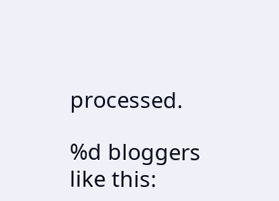processed.

%d bloggers like this: